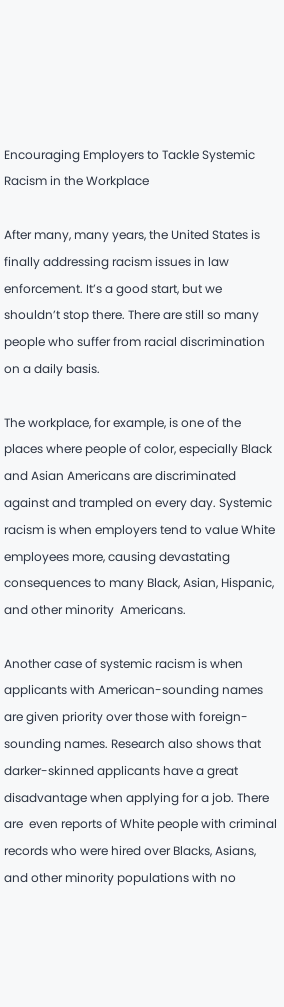Encouraging Employers to Tackle Systemic Racism in the Workplace

After many, many years, the United States is finally addressing racism issues in law enforcement. It’s a good start, but we shouldn’t stop there. There are still so many people who suffer from racial discrimination on a daily basis.

The workplace, for example, is one of the places where people of color, especially Black and Asian Americans are discriminated against and trampled on every day. Systemic racism is when employers tend to value White employees more, causing devastating consequences to many Black, Asian, Hispanic, and other minority  Americans.

Another case of systemic racism is when applicants with American-sounding names are given priority over those with foreign-sounding names. Research also shows that darker-skinned applicants have a great disadvantage when applying for a job. There are  even reports of White people with criminal records who were hired over Blacks, Asians, and other minority populations with no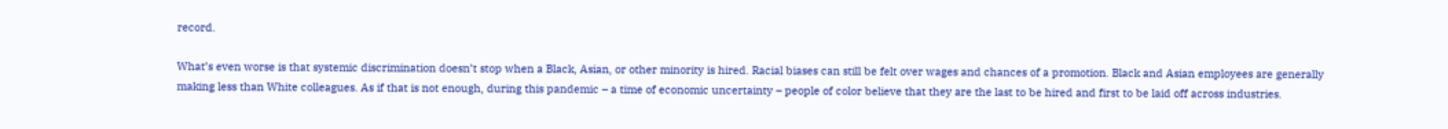record.

What’s even worse is that systemic discrimination doesn’t stop when a Black, Asian, or other minority is hired. Racial biases can still be felt over wages and chances of a promotion. Black and Asian employees are generally making less than White colleagues. As if that is not enough, during this pandemic – a time of economic uncertainty – people of color believe that they are the last to be hired and first to be laid off across industries.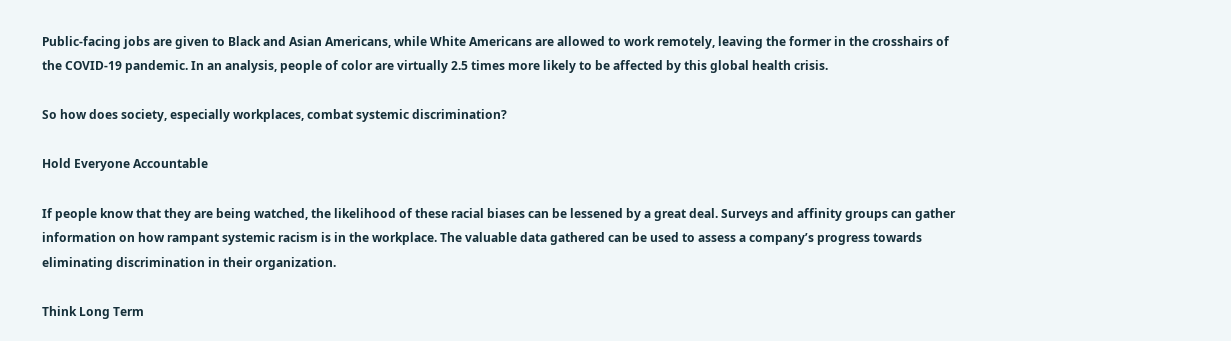Public-facing jobs are given to Black and Asian Americans, while White Americans are allowed to work remotely, leaving the former in the crosshairs of the COVID-19 pandemic. In an analysis, people of color are virtually 2.5 times more likely to be affected by this global health crisis.

So how does society, especially workplaces, combat systemic discrimination?

Hold Everyone Accountable

If people know that they are being watched, the likelihood of these racial biases can be lessened by a great deal. Surveys and affinity groups can gather information on how rampant systemic racism is in the workplace. The valuable data gathered can be used to assess a company’s progress towards eliminating discrimination in their organization.

Think Long Term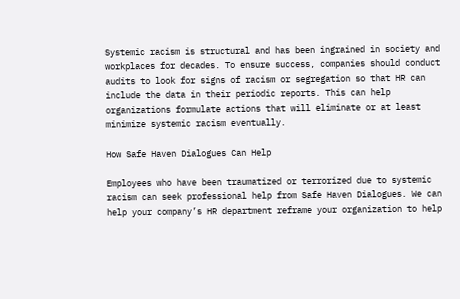Systemic racism is structural and has been ingrained in society and workplaces for decades. To ensure success, companies should conduct audits to look for signs of racism or segregation so that HR can include the data in their periodic reports. This can help organizations formulate actions that will eliminate or at least minimize systemic racism eventually.

How Safe Haven Dialogues Can Help

Employees who have been traumatized or terrorized due to systemic racism can seek professional help from Safe Haven Dialogues. We can help your company’s HR department reframe your organization to help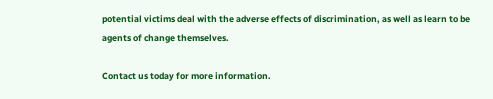potential victims deal with the adverse effects of discrimination, as well as learn to be agents of change themselves.

Contact us today for more information.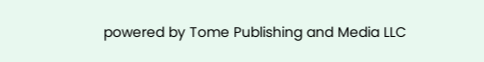powered by Tome Publishing and Media LLC